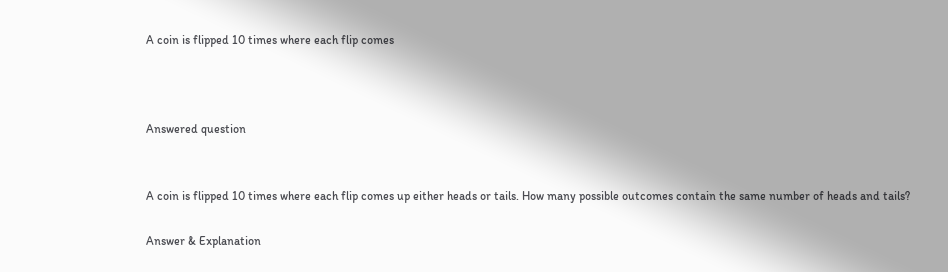A coin is flipped 10 times where each flip comes



Answered question


A coin is flipped 10 times where each flip comes up either heads or tails. How many possible outcomes contain the same number of heads and tails?

Answer & Explanation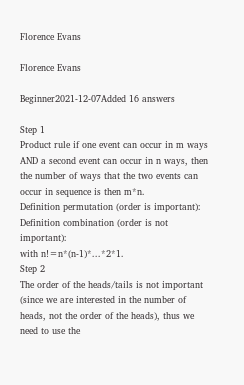Florence Evans

Florence Evans

Beginner2021-12-07Added 16 answers

Step 1
Product rule if one event can occur in m ways AND a second event can occur in n ways, then the number of ways that the two events can occur in sequence is then m*n.
Definition permutation (order is important):
Definition combination (order is not important):
with n!=n*(n-1)*...*2*1.
Step 2
The order of the heads/tails is not important (since we are interested in the number of heads, not the order of the heads), thus we need to use the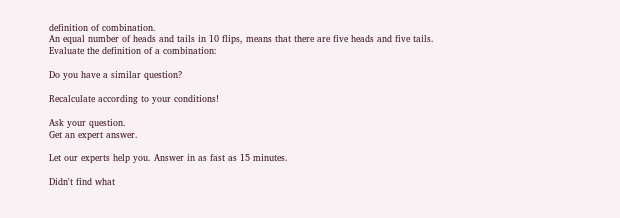definition of combination.
An equal number of heads and tails in 10 flips, means that there are five heads and five tails.
Evaluate the definition of a combination:

Do you have a similar question?

Recalculate according to your conditions!

Ask your question.
Get an expert answer.

Let our experts help you. Answer in as fast as 15 minutes.

Didn't find what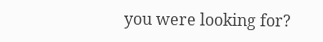you were looking for?